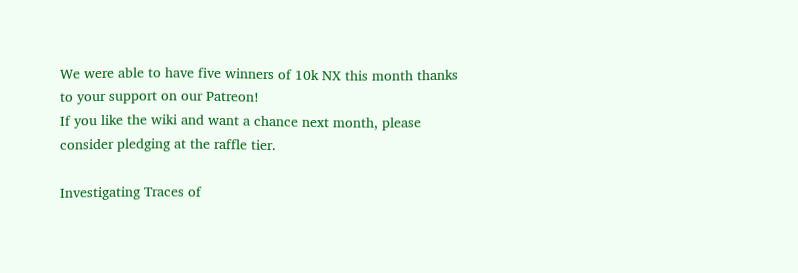We were able to have five winners of 10k NX this month thanks to your support on our Patreon!
If you like the wiki and want a chance next month, please consider pledging at the raffle tier.

Investigating Traces of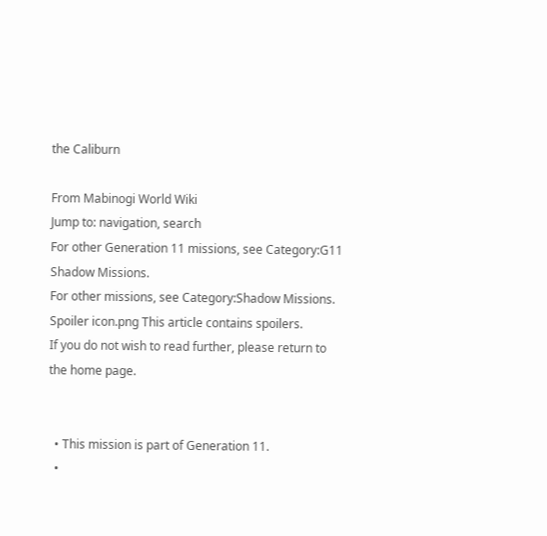the Caliburn

From Mabinogi World Wiki
Jump to: navigation, search
For other Generation 11 missions, see Category:G11 Shadow Missions.
For other missions, see Category:Shadow Missions.
Spoiler icon.png This article contains spoilers.
If you do not wish to read further, please return to the home page.


  • This mission is part of Generation 11.
  •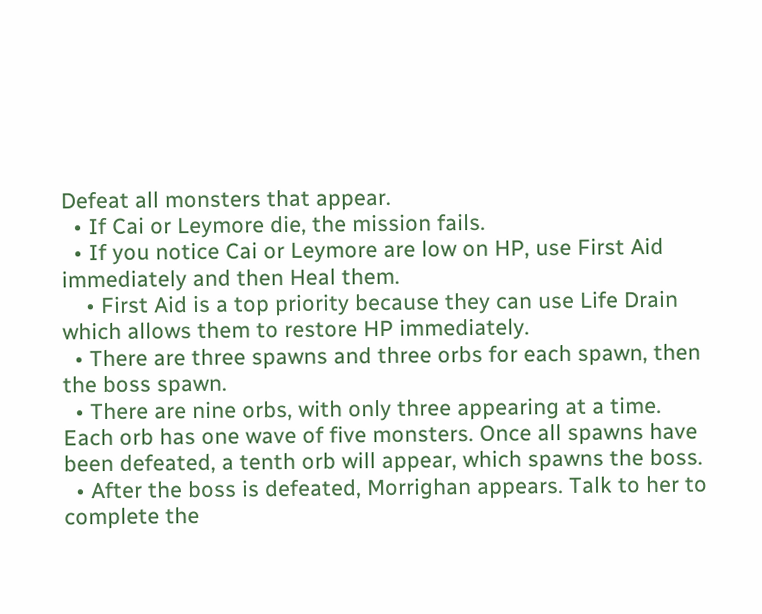Defeat all monsters that appear.
  • If Cai or Leymore die, the mission fails.
  • If you notice Cai or Leymore are low on HP, use First Aid immediately and then Heal them.
    • First Aid is a top priority because they can use Life Drain which allows them to restore HP immediately.
  • There are three spawns and three orbs for each spawn, then the boss spawn.
  • There are nine orbs, with only three appearing at a time. Each orb has one wave of five monsters. Once all spawns have been defeated, a tenth orb will appear, which spawns the boss.
  • After the boss is defeated, Morrighan appears. Talk to her to complete the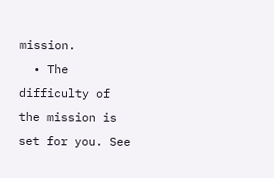mission.
  • The difficulty of the mission is set for you. See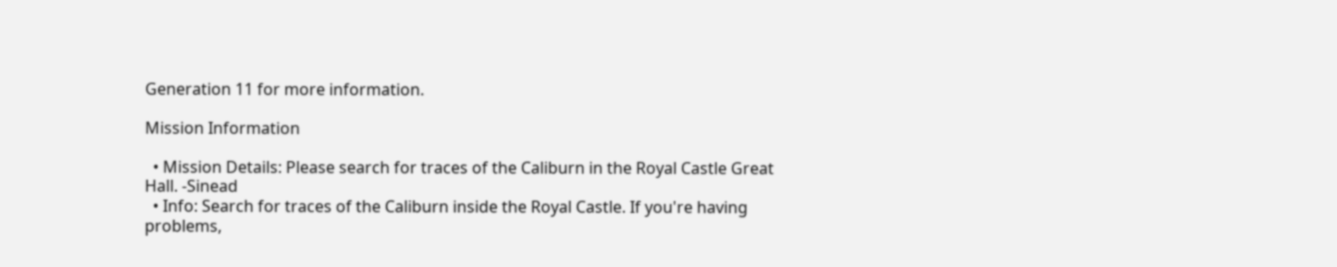Generation 11 for more information.

Mission Information

  • Mission Details: Please search for traces of the Caliburn in the Royal Castle Great Hall. -Sinead
  • Info: Search for traces of the Caliburn inside the Royal Castle. If you're having problems,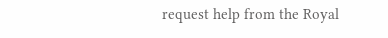request help from the Royal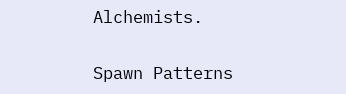Alchemists.


Spawn Patterns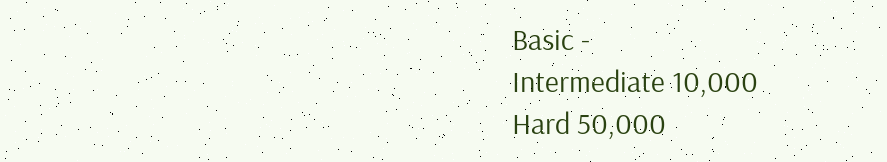Basic -
Intermediate 10,000
Hard 50,000